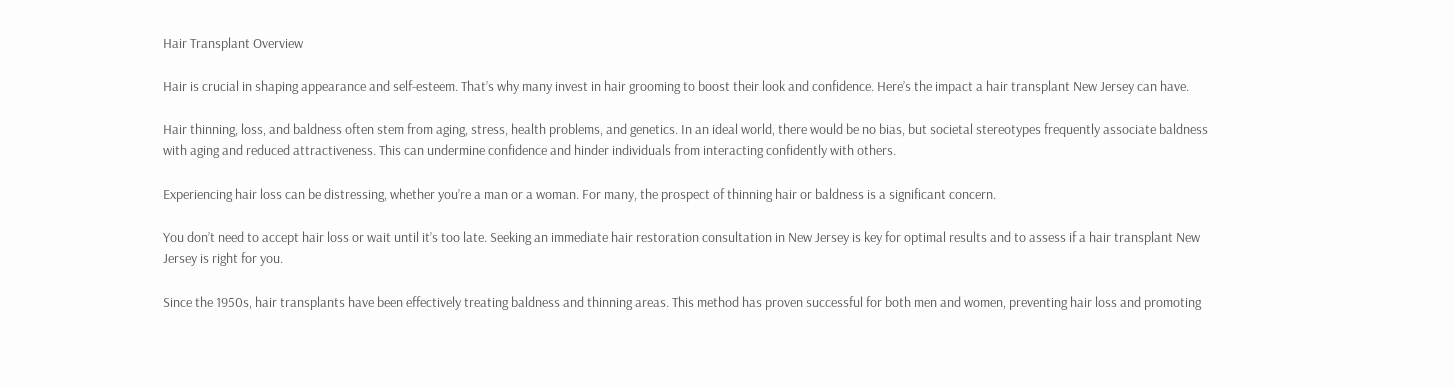Hair Transplant Overview

Hair is crucial in shaping appearance and self-esteem. That’s why many invest in hair grooming to boost their look and confidence. Here’s the impact a hair transplant New Jersey can have.

Hair thinning, loss, and baldness often stem from aging, stress, health problems, and genetics. In an ideal world, there would be no bias, but societal stereotypes frequently associate baldness with aging and reduced attractiveness. This can undermine confidence and hinder individuals from interacting confidently with others.

Experiencing hair loss can be distressing, whether you’re a man or a woman. For many, the prospect of thinning hair or baldness is a significant concern.

You don’t need to accept hair loss or wait until it’s too late. Seeking an immediate hair restoration consultation in New Jersey is key for optimal results and to assess if a hair transplant New Jersey is right for you.

Since the 1950s, hair transplants have been effectively treating baldness and thinning areas. This method has proven successful for both men and women, preventing hair loss and promoting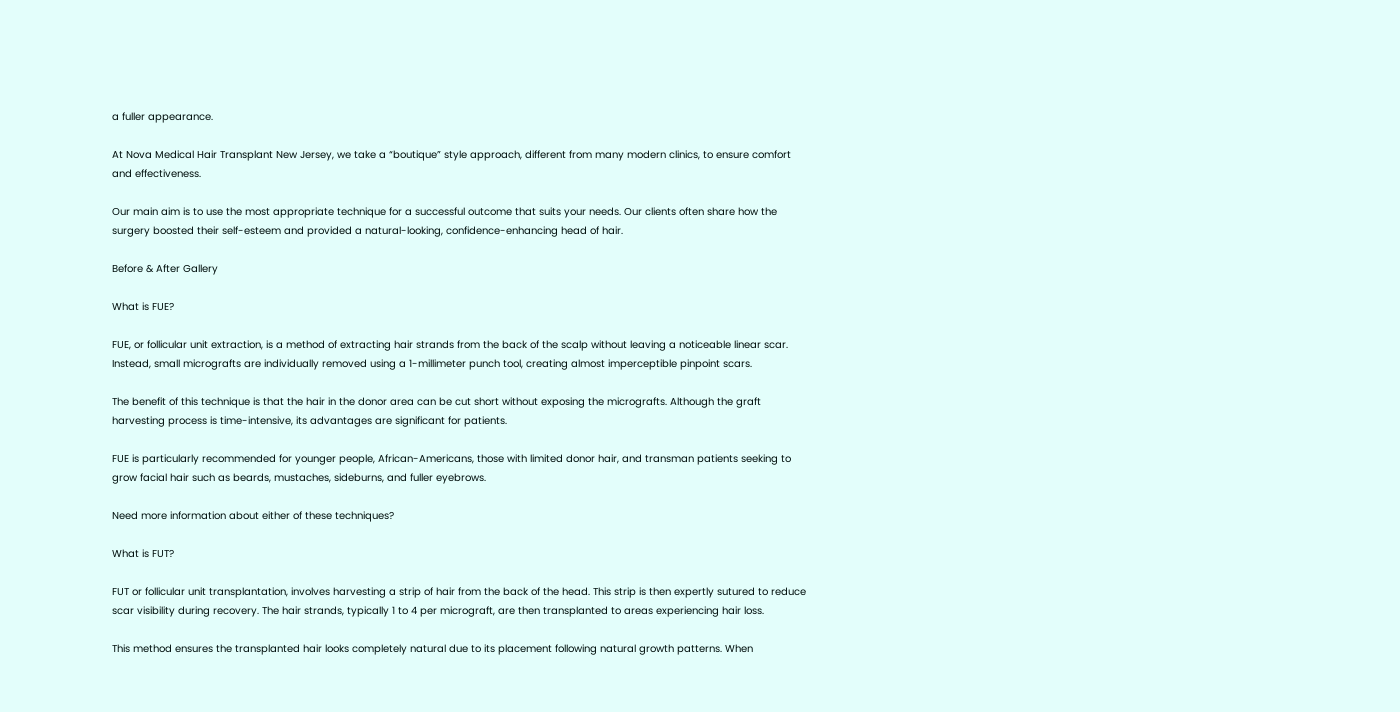a fuller appearance.

At Nova Medical Hair Transplant New Jersey, we take a “boutique” style approach, different from many modern clinics, to ensure comfort and effectiveness.

Our main aim is to use the most appropriate technique for a successful outcome that suits your needs. Our clients often share how the surgery boosted their self-esteem and provided a natural-looking, confidence-enhancing head of hair.

Before & After Gallery

What is FUE?

FUE, or follicular unit extraction, is a method of extracting hair strands from the back of the scalp without leaving a noticeable linear scar. Instead, small micrografts are individually removed using a 1-millimeter punch tool, creating almost imperceptible pinpoint scars.

The benefit of this technique is that the hair in the donor area can be cut short without exposing the micrografts. Although the graft harvesting process is time-intensive, its advantages are significant for patients.

FUE is particularly recommended for younger people, African-Americans, those with limited donor hair, and transman patients seeking to grow facial hair such as beards, mustaches, sideburns, and fuller eyebrows.

Need more information about either of these techniques?

What is FUT?

FUT or follicular unit transplantation, involves harvesting a strip of hair from the back of the head. This strip is then expertly sutured to reduce scar visibility during recovery. The hair strands, typically 1 to 4 per micrograft, are then transplanted to areas experiencing hair loss.

This method ensures the transplanted hair looks completely natural due to its placement following natural growth patterns. When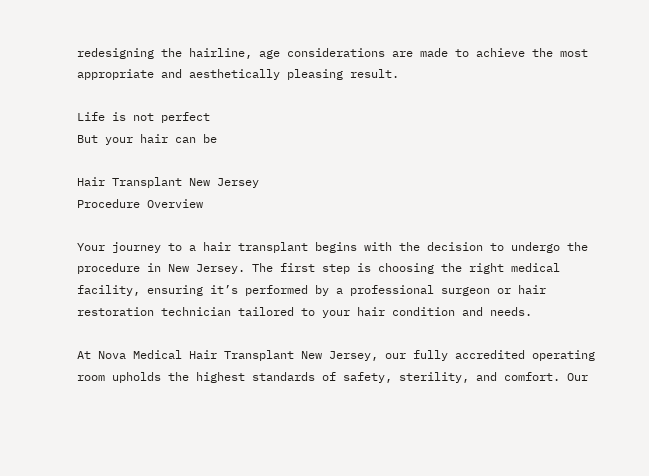redesigning the hairline, age considerations are made to achieve the most appropriate and aesthetically pleasing result.

Life is not perfect
But your hair can be

Hair Transplant New Jersey
Procedure Overview

Your journey to a hair transplant begins with the decision to undergo the procedure in New Jersey. The first step is choosing the right medical facility, ensuring it’s performed by a professional surgeon or hair restoration technician tailored to your hair condition and needs.

At Nova Medical Hair Transplant New Jersey, our fully accredited operating room upholds the highest standards of safety, sterility, and comfort. Our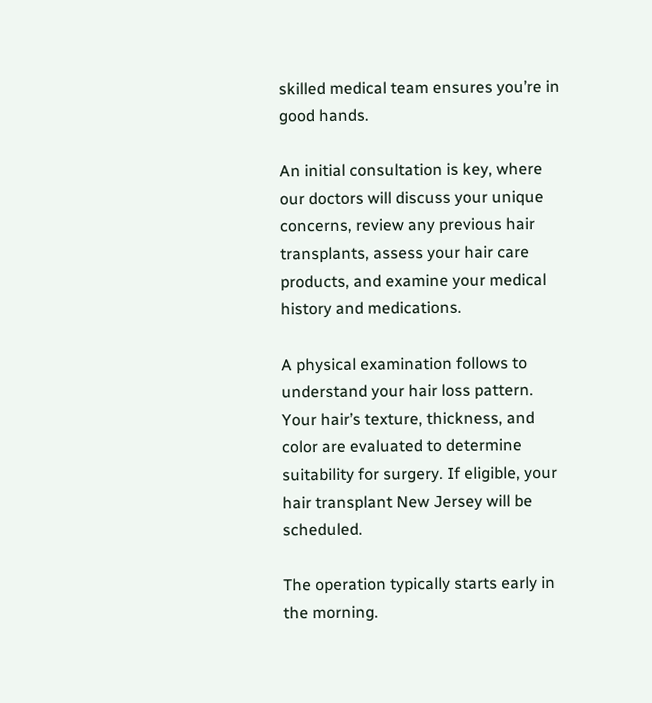skilled medical team ensures you’re in good hands.

An initial consultation is key, where our doctors will discuss your unique concerns, review any previous hair transplants, assess your hair care products, and examine your medical history and medications.

A physical examination follows to understand your hair loss pattern. Your hair’s texture, thickness, and color are evaluated to determine suitability for surgery. If eligible, your hair transplant New Jersey will be scheduled.

The operation typically starts early in the morning.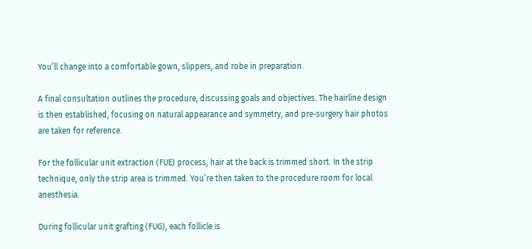You’ll change into a comfortable gown, slippers, and robe in preparation.

A final consultation outlines the procedure, discussing goals and objectives. The hairline design is then established, focusing on natural appearance and symmetry, and pre-surgery hair photos are taken for reference.

For the follicular unit extraction (FUE) process, hair at the back is trimmed short. In the strip technique, only the strip area is trimmed. You’re then taken to the procedure room for local anesthesia.

During follicular unit grafting (FUG), each follicle is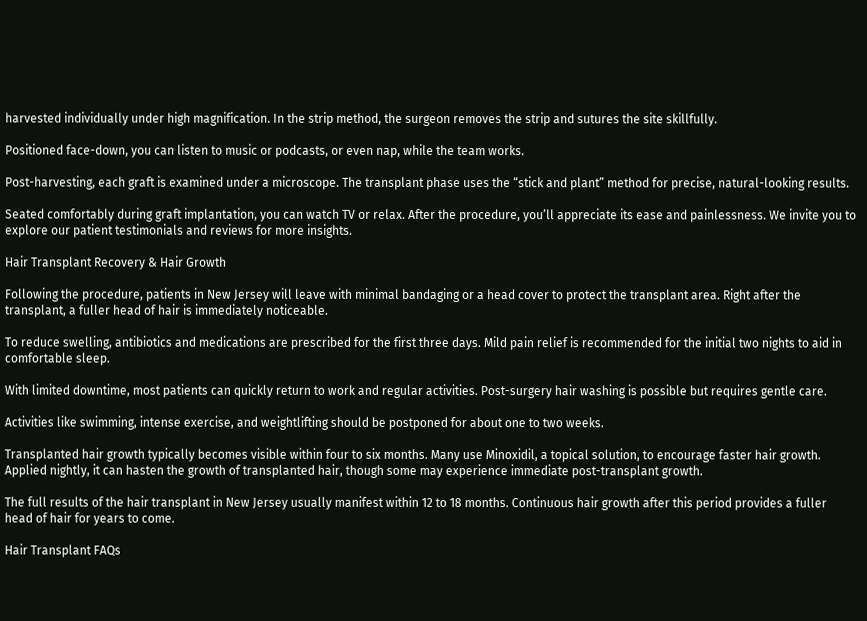harvested individually under high magnification. In the strip method, the surgeon removes the strip and sutures the site skillfully.

Positioned face-down, you can listen to music or podcasts, or even nap, while the team works.

Post-harvesting, each graft is examined under a microscope. The transplant phase uses the “stick and plant” method for precise, natural-looking results.

Seated comfortably during graft implantation, you can watch TV or relax. After the procedure, you’ll appreciate its ease and painlessness. We invite you to explore our patient testimonials and reviews for more insights.

Hair Transplant Recovery & Hair Growth

Following the procedure, patients in New Jersey will leave with minimal bandaging or a head cover to protect the transplant area. Right after the transplant, a fuller head of hair is immediately noticeable.

To reduce swelling, antibiotics and medications are prescribed for the first three days. Mild pain relief is recommended for the initial two nights to aid in comfortable sleep.

With limited downtime, most patients can quickly return to work and regular activities. Post-surgery hair washing is possible but requires gentle care.

Activities like swimming, intense exercise, and weightlifting should be postponed for about one to two weeks.

Transplanted hair growth typically becomes visible within four to six months. Many use Minoxidil, a topical solution, to encourage faster hair growth. Applied nightly, it can hasten the growth of transplanted hair, though some may experience immediate post-transplant growth.

The full results of the hair transplant in New Jersey usually manifest within 12 to 18 months. Continuous hair growth after this period provides a fuller head of hair for years to come.

Hair Transplant FAQs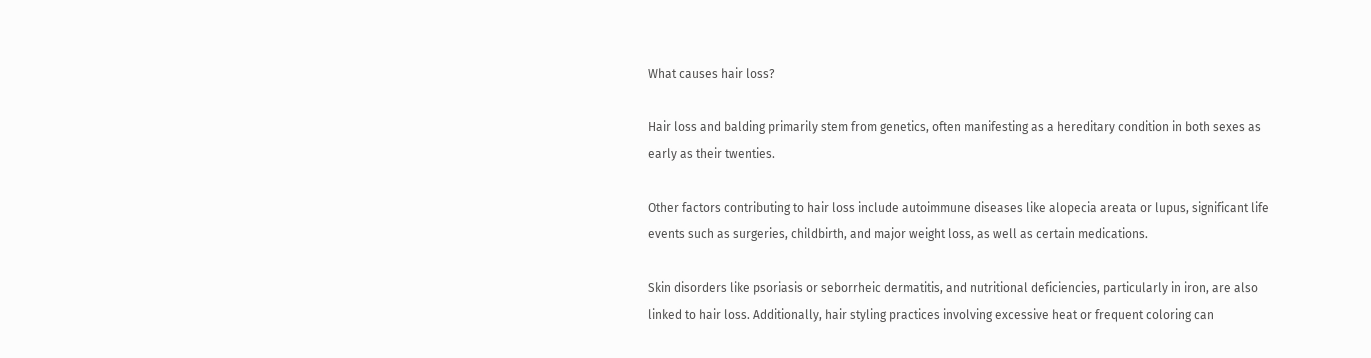What causes hair loss?

Hair loss and balding primarily stem from genetics, often manifesting as a hereditary condition in both sexes as early as their twenties.

Other factors contributing to hair loss include autoimmune diseases like alopecia areata or lupus, significant life events such as surgeries, childbirth, and major weight loss, as well as certain medications.

Skin disorders like psoriasis or seborrheic dermatitis, and nutritional deficiencies, particularly in iron, are also linked to hair loss. Additionally, hair styling practices involving excessive heat or frequent coloring can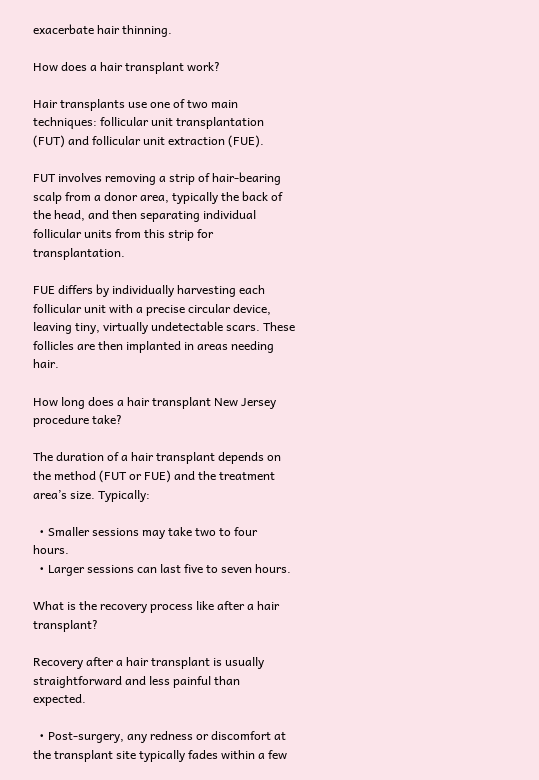exacerbate hair thinning.

How does a hair transplant work?

Hair transplants use one of two main techniques: follicular unit transplantation (FUT) and follicular unit extraction (FUE).

FUT involves removing a strip of hair-bearing scalp from a donor area, typically the back of the head, and then separating individual follicular units from this strip for transplantation.

FUE differs by individually harvesting each follicular unit with a precise circular device, leaving tiny, virtually undetectable scars. These follicles are then implanted in areas needing hair.

How long does a hair transplant New Jersey procedure take?

The duration of a hair transplant depends on the method (FUT or FUE) and the treatment area’s size. Typically:

  • Smaller sessions may take two to four hours.
  • Larger sessions can last five to seven hours.

What is the recovery process like after a hair transplant?

Recovery after a hair transplant is usually straightforward and less painful than expected.

  • Post-surgery, any redness or discomfort at the transplant site typically fades within a few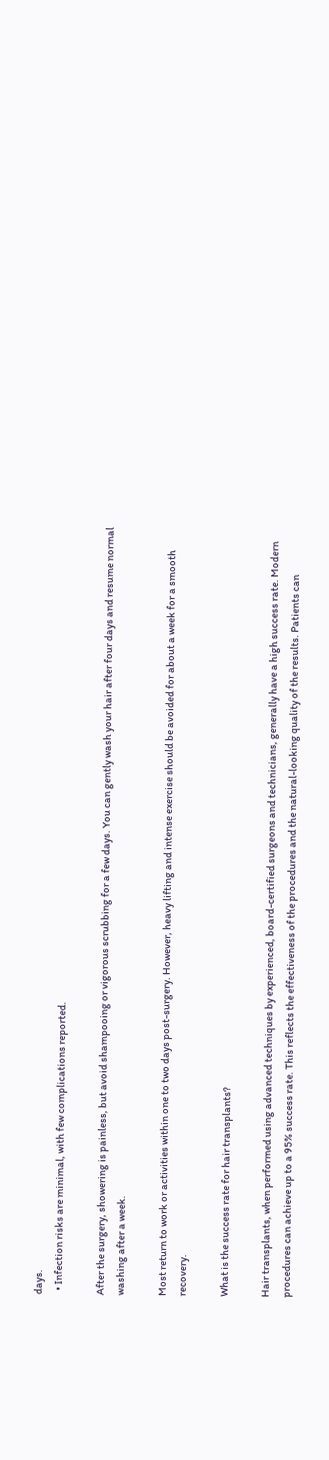days.
  • Infection risks are minimal, with few complications reported.

After the surgery, showering is painless, but avoid shampooing or vigorous scrubbing for a few days. You can gently wash your hair after four days and resume normal washing after a week.

Most return to work or activities within one to two days post-surgery. However, heavy lifting and intense exercise should be avoided for about a week for a smooth recovery.

What is the success rate for hair transplants?

Hair transplants, when performed using advanced techniques by experienced, board-certified surgeons and technicians, generally have a high success rate. Modern procedures can achieve up to a 95% success rate. This reflects the effectiveness of the procedures and the natural-looking quality of the results. Patients can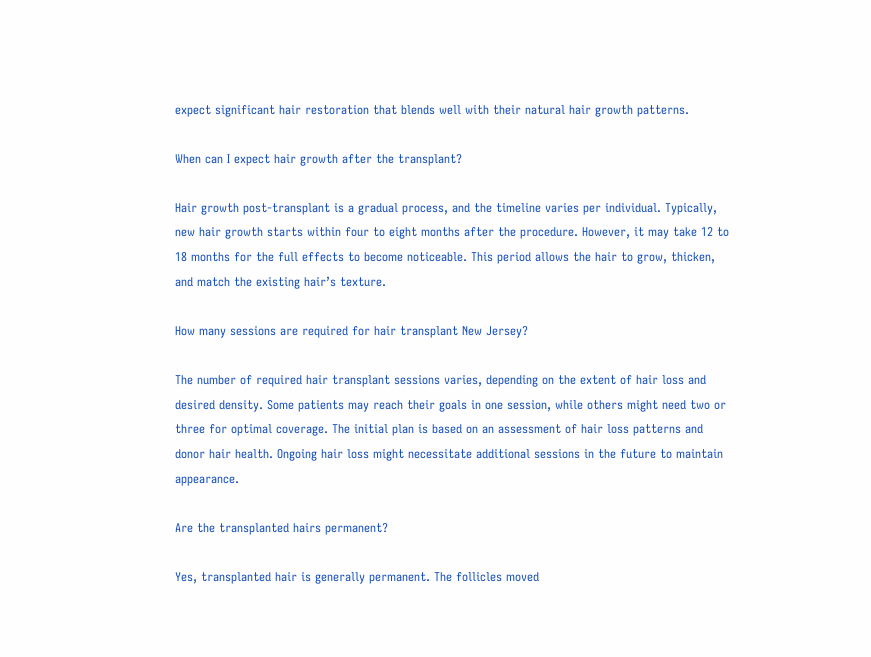expect significant hair restoration that blends well with their natural hair growth patterns.

When can I expect hair growth after the transplant?

Hair growth post-transplant is a gradual process, and the timeline varies per individual. Typically, new hair growth starts within four to eight months after the procedure. However, it may take 12 to 18 months for the full effects to become noticeable. This period allows the hair to grow, thicken, and match the existing hair’s texture.

How many sessions are required for hair transplant New Jersey?

The number of required hair transplant sessions varies, depending on the extent of hair loss and desired density. Some patients may reach their goals in one session, while others might need two or three for optimal coverage. The initial plan is based on an assessment of hair loss patterns and donor hair health. Ongoing hair loss might necessitate additional sessions in the future to maintain appearance.

Are the transplanted hairs permanent?

Yes, transplanted hair is generally permanent. The follicles moved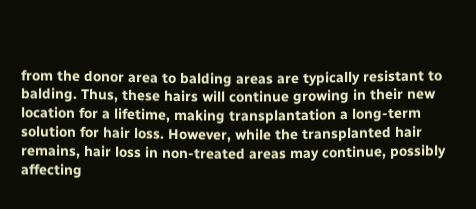from the donor area to balding areas are typically resistant to balding. Thus, these hairs will continue growing in their new location for a lifetime, making transplantation a long-term solution for hair loss. However, while the transplanted hair remains, hair loss in non-treated areas may continue, possibly affecting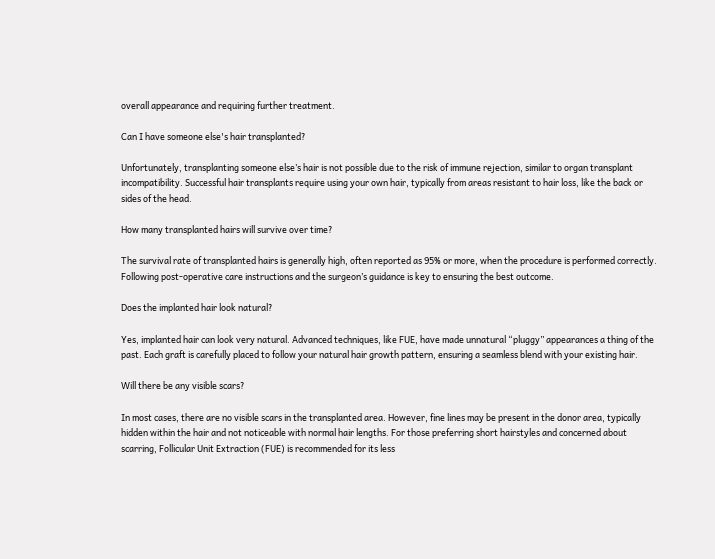overall appearance and requiring further treatment.

Can I have someone else's hair transplanted?

Unfortunately, transplanting someone else’s hair is not possible due to the risk of immune rejection, similar to organ transplant incompatibility. Successful hair transplants require using your own hair, typically from areas resistant to hair loss, like the back or sides of the head.

How many transplanted hairs will survive over time?

The survival rate of transplanted hairs is generally high, often reported as 95% or more, when the procedure is performed correctly. Following post-operative care instructions and the surgeon’s guidance is key to ensuring the best outcome.

Does the implanted hair look natural?

Yes, implanted hair can look very natural. Advanced techniques, like FUE, have made unnatural “pluggy” appearances a thing of the past. Each graft is carefully placed to follow your natural hair growth pattern, ensuring a seamless blend with your existing hair.

Will there be any visible scars?

In most cases, there are no visible scars in the transplanted area. However, fine lines may be present in the donor area, typically hidden within the hair and not noticeable with normal hair lengths. For those preferring short hairstyles and concerned about scarring, Follicular Unit Extraction (FUE) is recommended for its less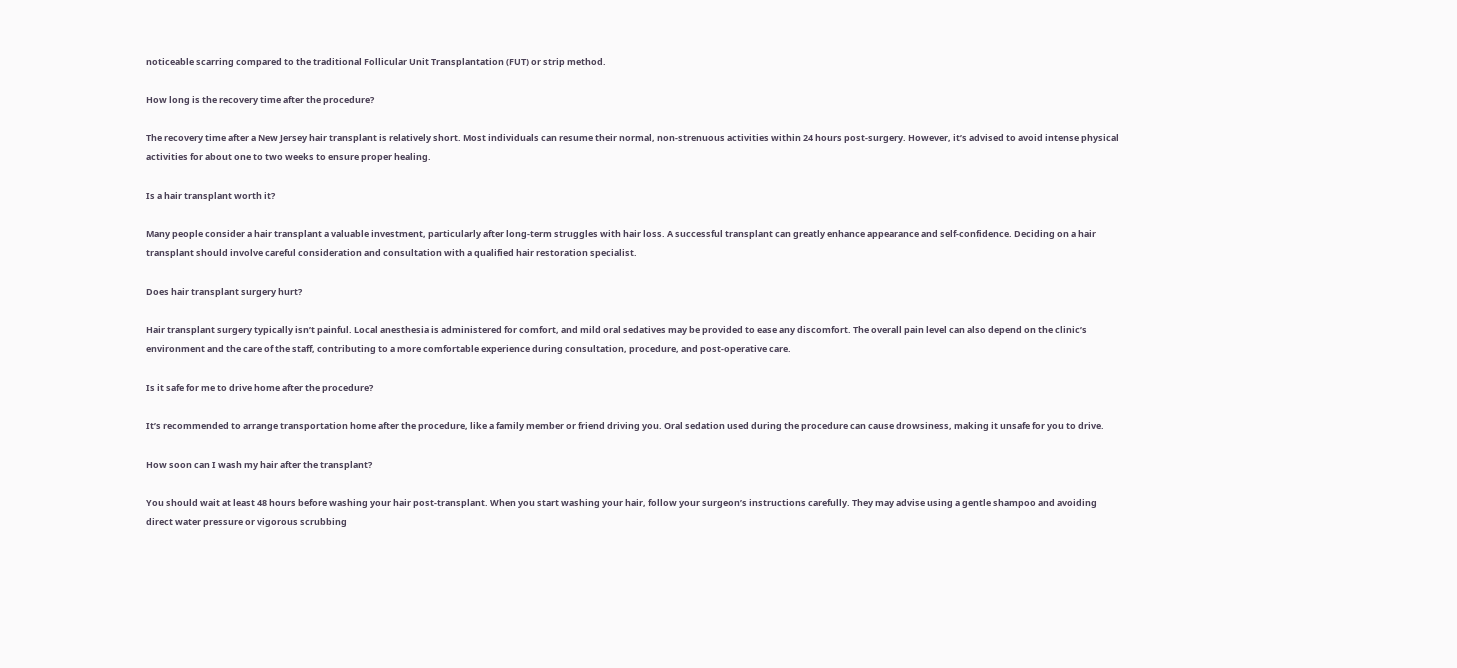noticeable scarring compared to the traditional Follicular Unit Transplantation (FUT) or strip method.

How long is the recovery time after the procedure?

The recovery time after a New Jersey hair transplant is relatively short. Most individuals can resume their normal, non-strenuous activities within 24 hours post-surgery. However, it’s advised to avoid intense physical activities for about one to two weeks to ensure proper healing.

Is a hair transplant worth it?

Many people consider a hair transplant a valuable investment, particularly after long-term struggles with hair loss. A successful transplant can greatly enhance appearance and self-confidence. Deciding on a hair transplant should involve careful consideration and consultation with a qualified hair restoration specialist.

Does hair transplant surgery hurt?

Hair transplant surgery typically isn’t painful. Local anesthesia is administered for comfort, and mild oral sedatives may be provided to ease any discomfort. The overall pain level can also depend on the clinic’s environment and the care of the staff, contributing to a more comfortable experience during consultation, procedure, and post-operative care.

Is it safe for me to drive home after the procedure?

It’s recommended to arrange transportation home after the procedure, like a family member or friend driving you. Oral sedation used during the procedure can cause drowsiness, making it unsafe for you to drive.

How soon can I wash my hair after the transplant?

You should wait at least 48 hours before washing your hair post-transplant. When you start washing your hair, follow your surgeon’s instructions carefully. They may advise using a gentle shampoo and avoiding direct water pressure or vigorous scrubbing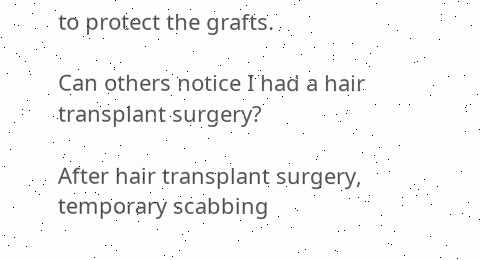to protect the grafts.

Can others notice I had a hair transplant surgery?

After hair transplant surgery, temporary scabbing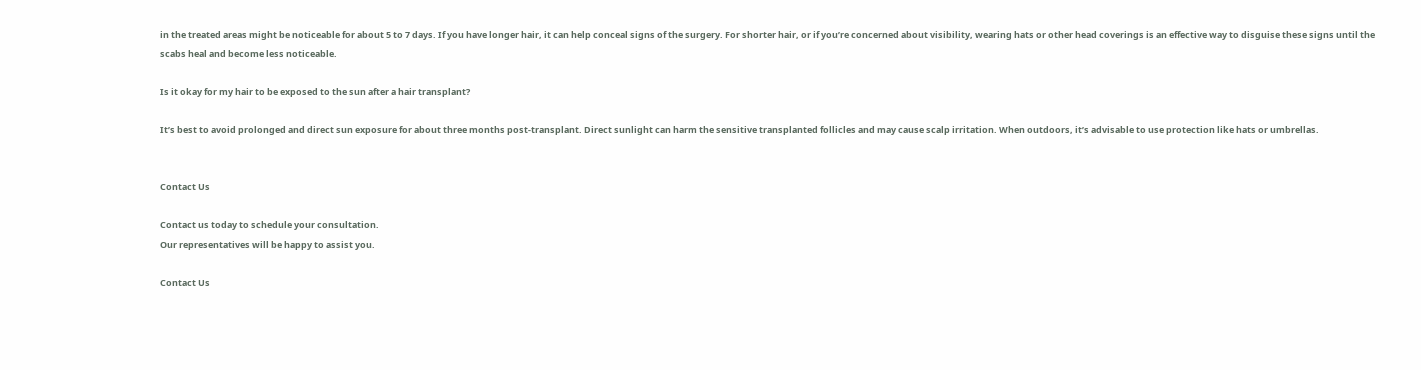in the treated areas might be noticeable for about 5 to 7 days. If you have longer hair, it can help conceal signs of the surgery. For shorter hair, or if you’re concerned about visibility, wearing hats or other head coverings is an effective way to disguise these signs until the scabs heal and become less noticeable.

Is it okay for my hair to be exposed to the sun after a hair transplant?

It’s best to avoid prolonged and direct sun exposure for about three months post-transplant. Direct sunlight can harm the sensitive transplanted follicles and may cause scalp irritation. When outdoors, it’s advisable to use protection like hats or umbrellas.


Contact Us

Contact us today to schedule your consultation.
Our representatives will be happy to assist you.

Contact Us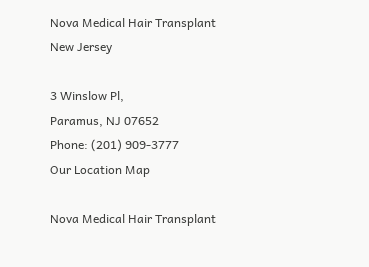Nova Medical Hair Transplant New Jersey

3 Winslow Pl,
Paramus, NJ 07652
Phone: (201) 909-3777
Our Location Map

Nova Medical Hair Transplant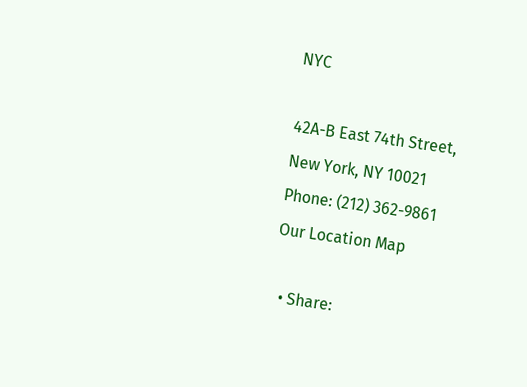NYC

42A-B East 74th Street,
New York, NY 10021
Phone: (212) 362-9861
Our Location Map

  • Share: